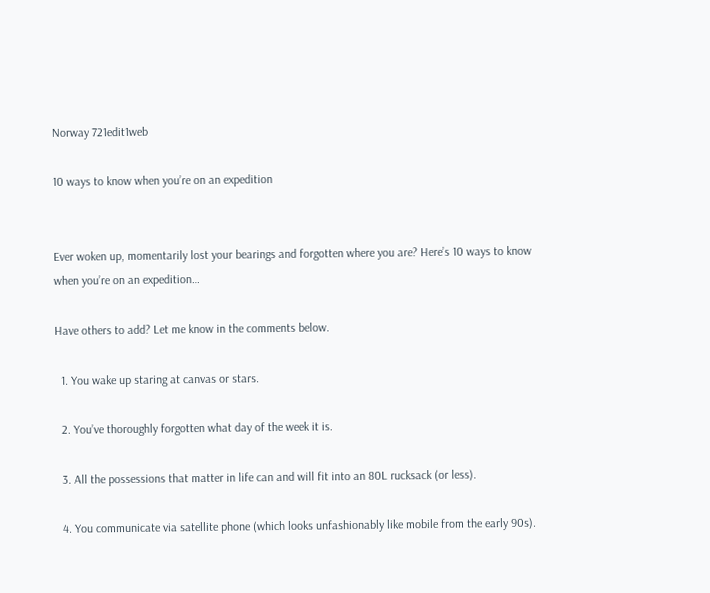Norway 721edit1web

10 ways to know when you’re on an expedition


Ever woken up, momentarily lost your bearings and forgotten where you are? Here’s 10 ways to know when you’re on an expedition…

Have others to add? Let me know in the comments below.

  1. You wake up staring at canvas or stars.

  2. You’ve thoroughly forgotten what day of the week it is.

  3. All the possessions that matter in life can and will fit into an 80L rucksack (or less).

  4. You communicate via satellite phone (which looks unfashionably like mobile from the early 90s).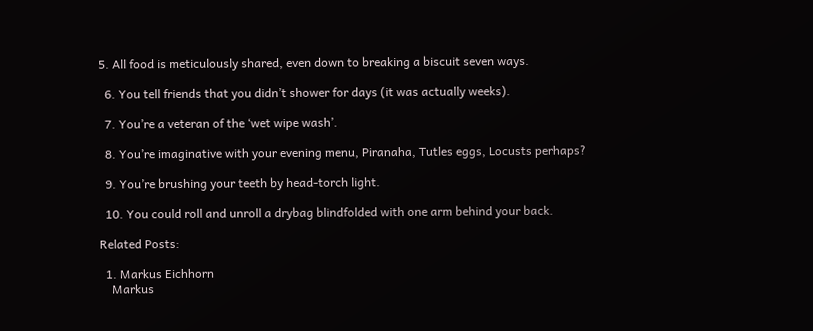5. All food is meticulously shared, even down to breaking a biscuit seven ways.

  6. You tell friends that you didn’t shower for days (it was actually weeks).

  7. You’re a veteran of the ‘wet wipe wash’.

  8. You’re imaginative with your evening menu, Piranaha, Tutles eggs, Locusts perhaps?

  9. You’re brushing your teeth by head-torch light.

  10. You could roll and unroll a drybag blindfolded with one arm behind your back.

Related Posts:

  1. Markus Eichhorn
    Markus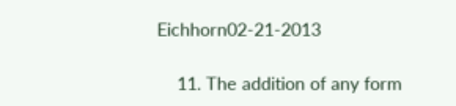Eichhorn02-21-2013

    11. The addition of any form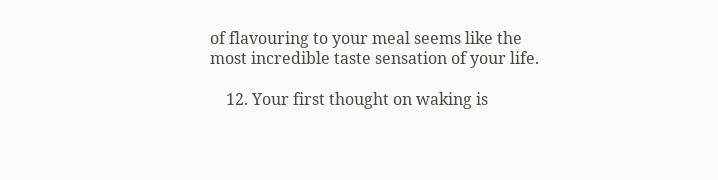of flavouring to your meal seems like the most incredible taste sensation of your life.

    12. Your first thought on waking is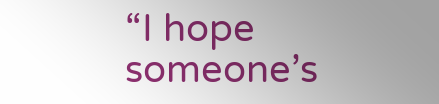“I hope someone’s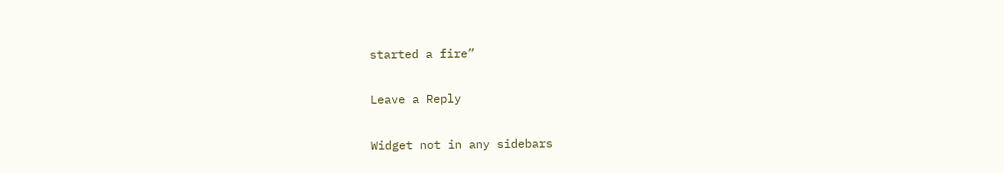started a fire”

Leave a Reply

Widget not in any sidebars